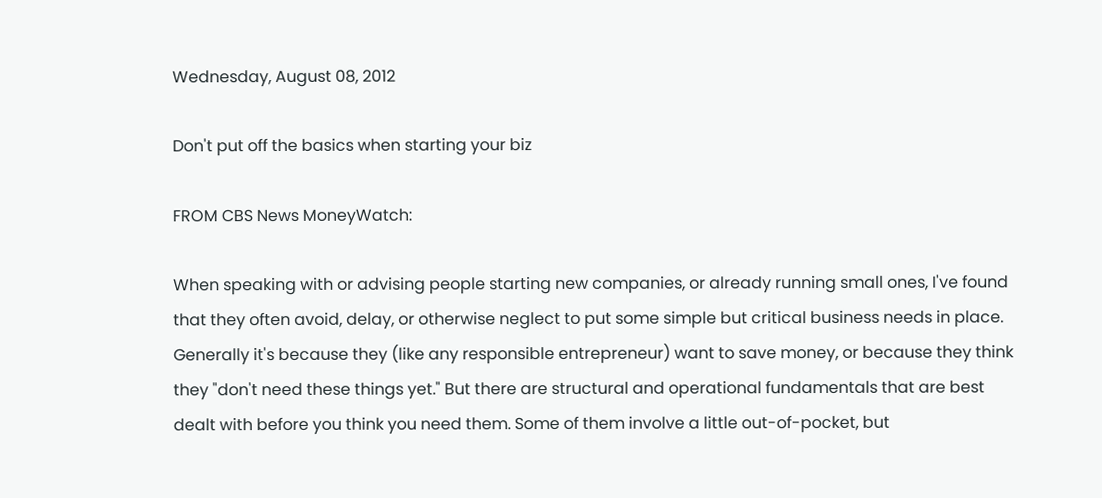Wednesday, August 08, 2012

Don't put off the basics when starting your biz

FROM CBS News MoneyWatch:

When speaking with or advising people starting new companies, or already running small ones, I've found that they often avoid, delay, or otherwise neglect to put some simple but critical business needs in place. Generally it's because they (like any responsible entrepreneur) want to save money, or because they think they "don't need these things yet." But there are structural and operational fundamentals that are best dealt with before you think you need them. Some of them involve a little out-of-pocket, but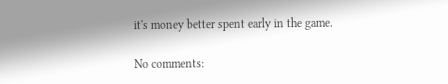it's money better spent early in the game.

No comments: